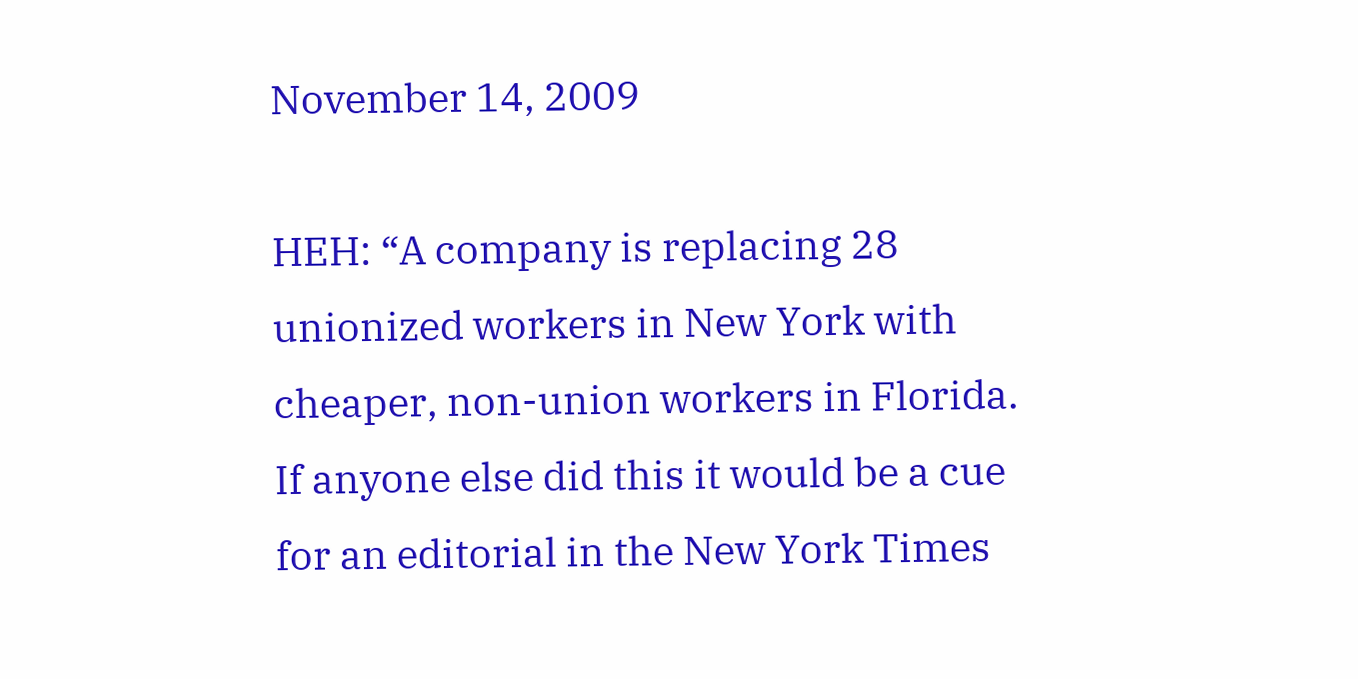November 14, 2009

HEH: “A company is replacing 28 unionized workers in New York with cheaper, non-union workers in Florida. If anyone else did this it would be a cue for an editorial in the New York Times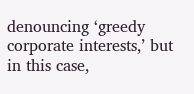denouncing ‘greedy corporate interests,’ but in this case,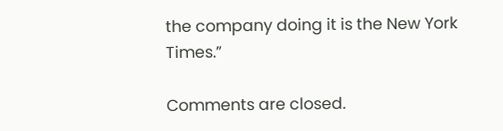the company doing it is the New York Times.”

Comments are closed.